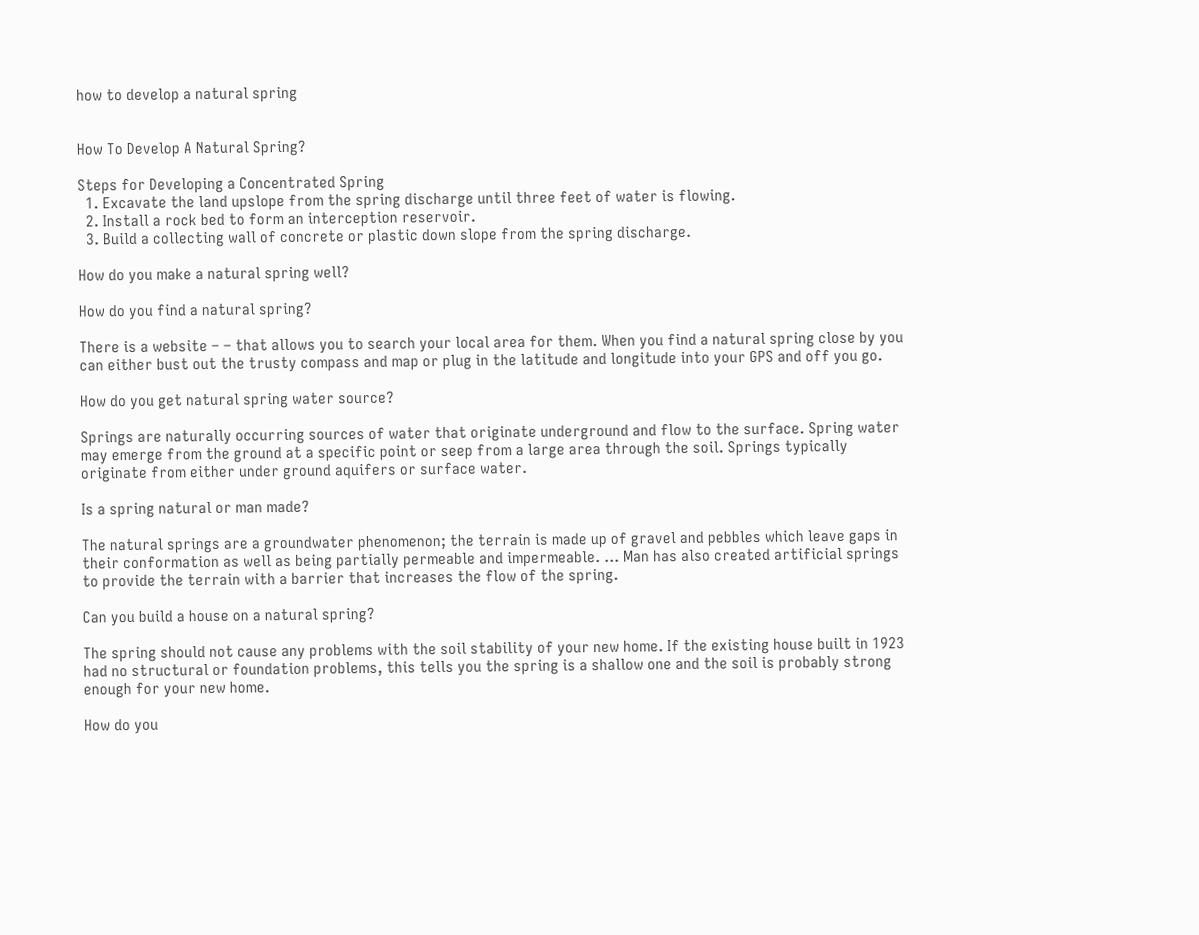how to develop a natural spring


How To Develop A Natural Spring?

Steps for Developing a Concentrated Spring
  1. Excavate the land upslope from the spring discharge until three feet of water is flowing.
  2. Install a rock bed to form an interception reservoir.
  3. Build a collecting wall of concrete or plastic down slope from the spring discharge.

How do you make a natural spring well?

How do you find a natural spring?

There is a website – – that allows you to search your local area for them. When you find a natural spring close by you can either bust out the trusty compass and map or plug in the latitude and longitude into your GPS and off you go.

How do you get natural spring water source?

Springs are naturally occurring sources of water that originate underground and flow to the surface. Spring water may emerge from the ground at a specific point or seep from a large area through the soil. Springs typically originate from either under ground aquifers or surface water.

Is a spring natural or man made?

The natural springs are a groundwater phenomenon; the terrain is made up of gravel and pebbles which leave gaps in their conformation as well as being partially permeable and impermeable. … Man has also created artificial springs to provide the terrain with a barrier that increases the flow of the spring.

Can you build a house on a natural spring?

The spring should not cause any problems with the soil stability of your new home. If the existing house built in 1923 had no structural or foundation problems, this tells you the spring is a shallow one and the soil is probably strong enough for your new home.

How do you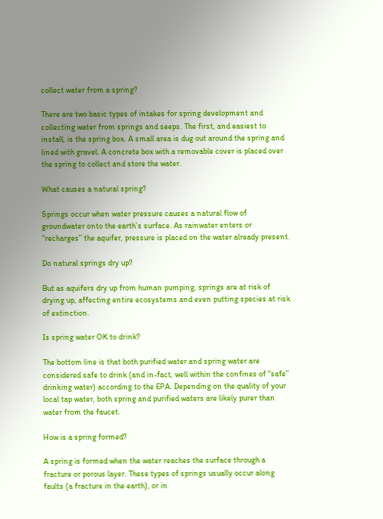collect water from a spring?

There are two basic types of intakes for spring development and collecting water from springs and seeps. The first, and easiest to install, is the spring box. A small area is dug out around the spring and lined with gravel. A concrete box with a removable cover is placed over the spring to collect and store the water.

What causes a natural spring?

Springs occur when water pressure causes a natural flow of groundwater onto the earth’s surface. As rainwater enters or “recharges” the aquifer, pressure is placed on the water already present.

Do natural springs dry up?

But as aquifers dry up from human pumping, springs are at risk of drying up, affecting entire ecosystems and even putting species at risk of extinction.

Is spring water OK to drink?

The bottom line is that both purified water and spring water are considered safe to drink (and in-fact, well within the confines of “safe” drinking water) according to the EPA. Depending on the quality of your local tap water, both spring and purified waters are likely purer than water from the faucet.

How is a spring formed?

A spring is formed when the water reaches the surface through a fracture or porous layer. These types of springs usually occur along faults (a fracture in the earth), or in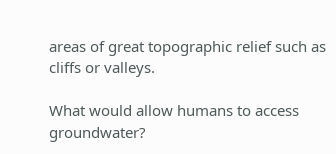areas of great topographic relief such as cliffs or valleys.

What would allow humans to access groundwater?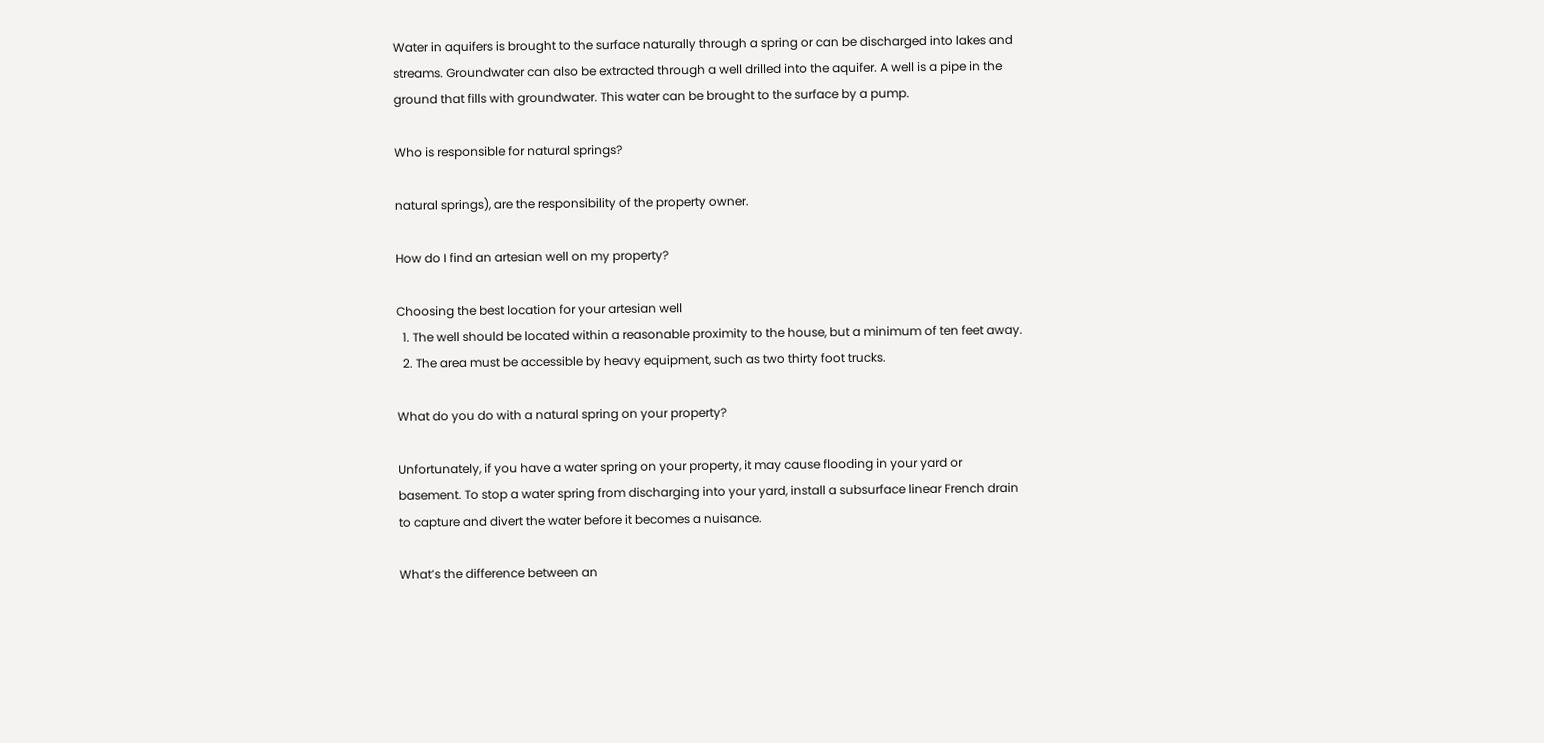Water in aquifers is brought to the surface naturally through a spring or can be discharged into lakes and streams. Groundwater can also be extracted through a well drilled into the aquifer. A well is a pipe in the ground that fills with groundwater. This water can be brought to the surface by a pump.

Who is responsible for natural springs?

natural springs), are the responsibility of the property owner.

How do I find an artesian well on my property?

Choosing the best location for your artesian well
  1. The well should be located within a reasonable proximity to the house, but a minimum of ten feet away.
  2. The area must be accessible by heavy equipment, such as two thirty foot trucks.

What do you do with a natural spring on your property?

Unfortunately, if you have a water spring on your property, it may cause flooding in your yard or basement. To stop a water spring from discharging into your yard, install a subsurface linear French drain to capture and divert the water before it becomes a nuisance.

What’s the difference between an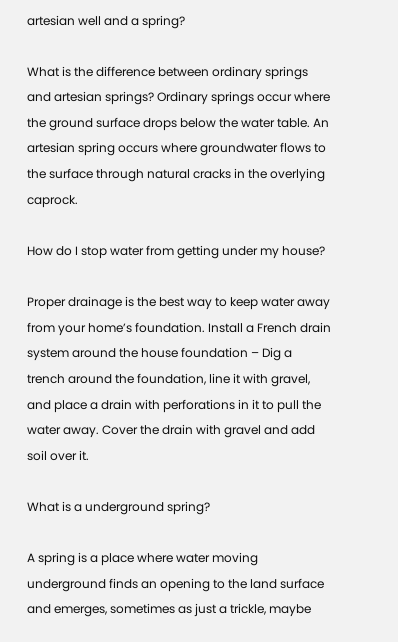artesian well and a spring?

What is the difference between ordinary springs and artesian springs? Ordinary springs occur where the ground surface drops below the water table. An artesian spring occurs where groundwater flows to the surface through natural cracks in the overlying caprock.

How do I stop water from getting under my house?

Proper drainage is the best way to keep water away from your home’s foundation. Install a French drain system around the house foundation – Dig a trench around the foundation, line it with gravel, and place a drain with perforations in it to pull the water away. Cover the drain with gravel and add soil over it.

What is a underground spring?

A spring is a place where water moving underground finds an opening to the land surface and emerges, sometimes as just a trickle, maybe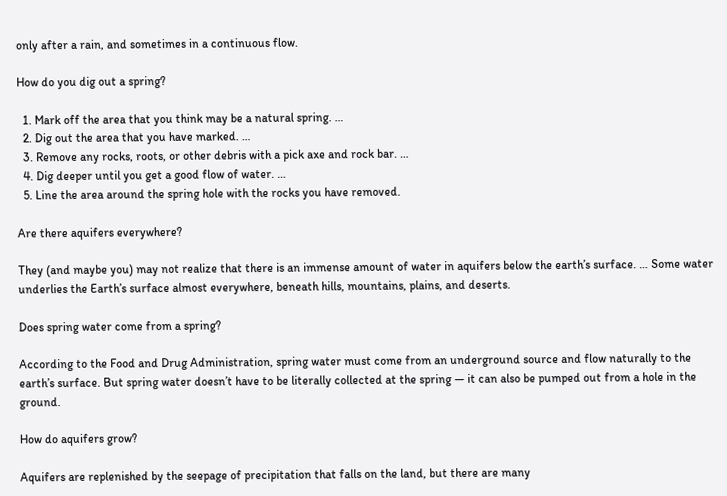only after a rain, and sometimes in a continuous flow.

How do you dig out a spring?

  1. Mark off the area that you think may be a natural spring. …
  2. Dig out the area that you have marked. …
  3. Remove any rocks, roots, or other debris with a pick axe and rock bar. …
  4. Dig deeper until you get a good flow of water. …
  5. Line the area around the spring hole with the rocks you have removed.

Are there aquifers everywhere?

They (and maybe you) may not realize that there is an immense amount of water in aquifers below the earth’s surface. … Some water underlies the Earth’s surface almost everywhere, beneath hills, mountains, plains, and deserts.

Does spring water come from a spring?

According to the Food and Drug Administration, spring water must come from an underground source and flow naturally to the earth’s surface. But spring water doesn’t have to be literally collected at the spring — it can also be pumped out from a hole in the ground.

How do aquifers grow?

Aquifers are replenished by the seepage of precipitation that falls on the land, but there are many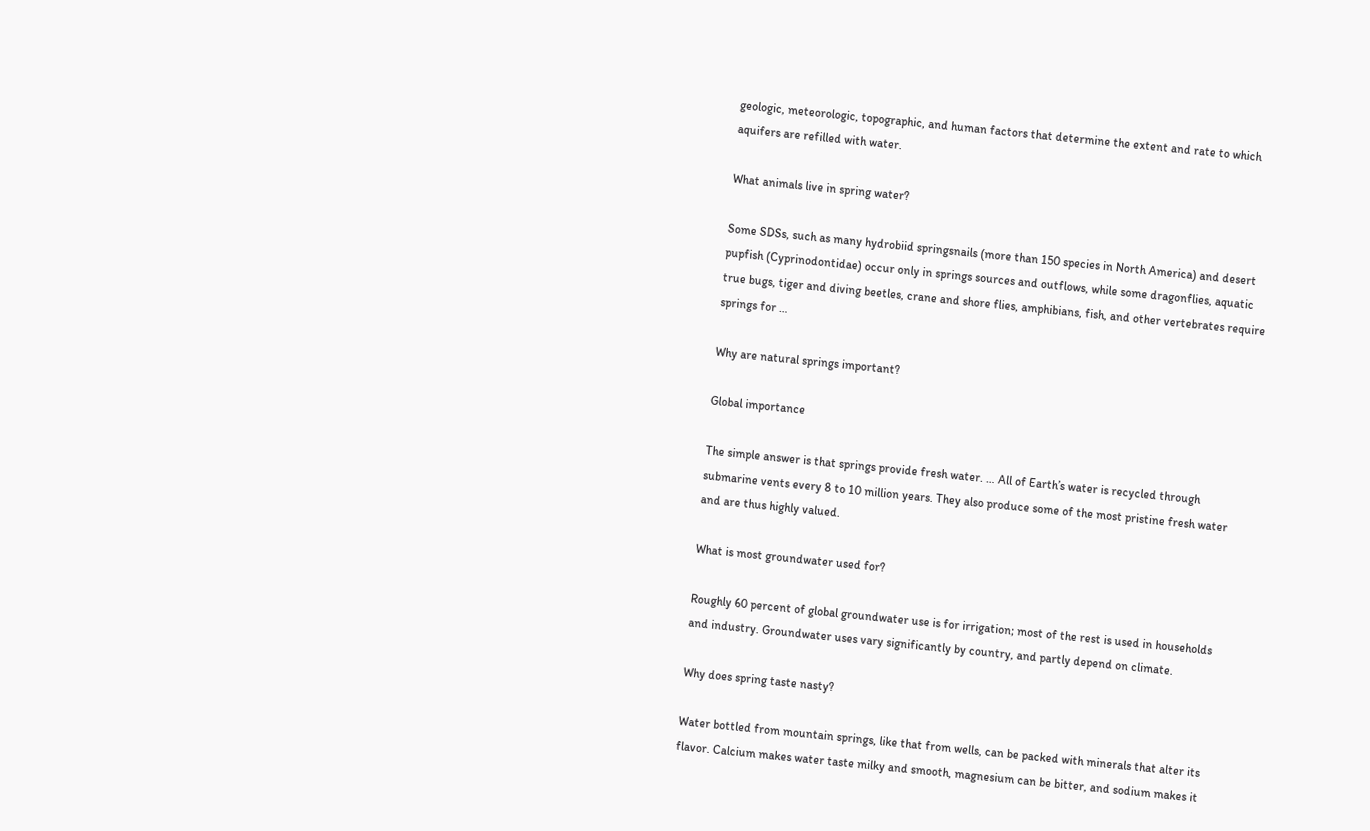geologic, meteorologic, topographic, and human factors that determine the extent and rate to which aquifers are refilled with water.

What animals live in spring water?

Some SDSs, such as many hydrobiid springsnails (more than 150 species in North America) and desert pupfish (Cyprinodontidae) occur only in springs sources and outflows, while some dragonflies, aquatic true bugs, tiger and diving beetles, crane and shore flies, amphibians, fish, and other vertebrates require springs for …

Why are natural springs important?

Global importance

The simple answer is that springs provide fresh water. … All of Earth’s water is recycled through submarine vents every 8 to 10 million years. They also produce some of the most pristine fresh water and are thus highly valued.

What is most groundwater used for?

Roughly 60 percent of global groundwater use is for irrigation; most of the rest is used in households and industry. Groundwater uses vary significantly by country, and partly depend on climate.

Why does spring taste nasty?

Water bottled from mountain springs, like that from wells, can be packed with minerals that alter its flavor. Calcium makes water taste milky and smooth, magnesium can be bitter, and sodium makes it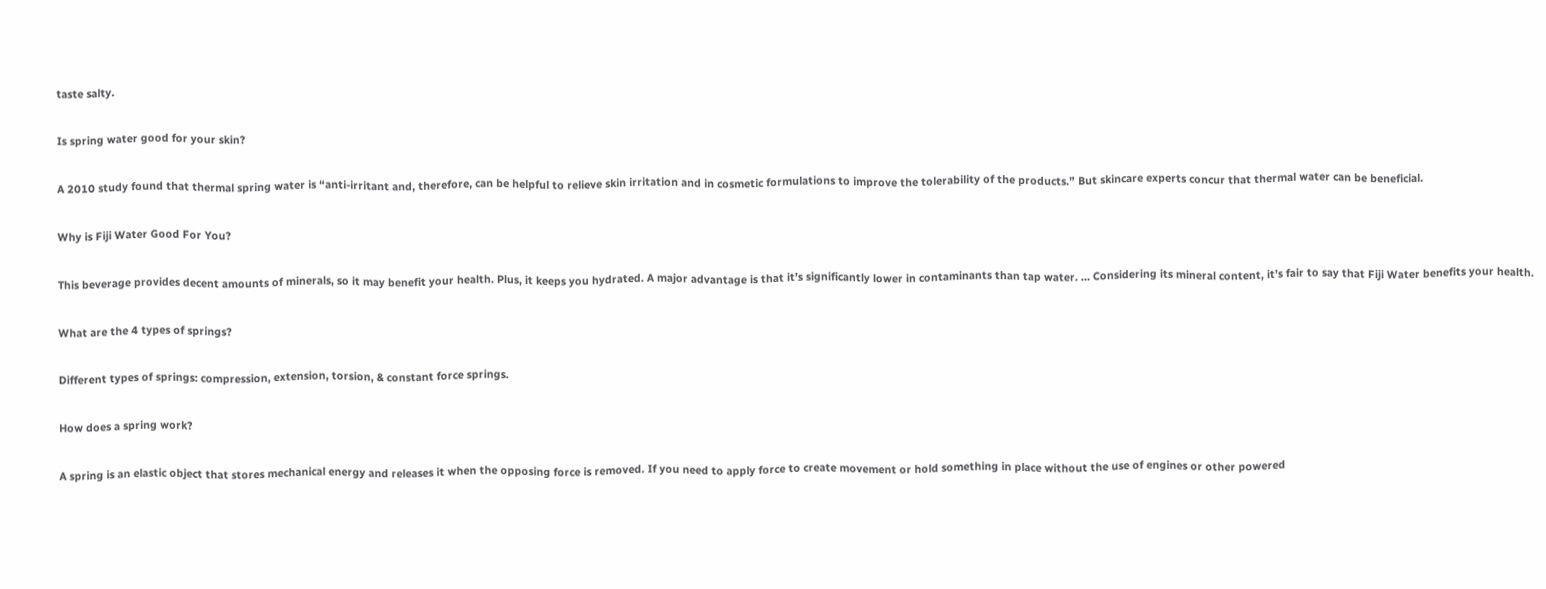taste salty.

Is spring water good for your skin?

A 2010 study found that thermal spring water is “anti-irritant and, therefore, can be helpful to relieve skin irritation and in cosmetic formulations to improve the tolerability of the products.” But skincare experts concur that thermal water can be beneficial.

Why is Fiji Water Good For You?

This beverage provides decent amounts of minerals, so it may benefit your health. Plus, it keeps you hydrated. A major advantage is that it’s significantly lower in contaminants than tap water. … Considering its mineral content, it’s fair to say that Fiji Water benefits your health.

What are the 4 types of springs?

Different types of springs: compression, extension, torsion, & constant force springs.

How does a spring work?

A spring is an elastic object that stores mechanical energy and releases it when the opposing force is removed. If you need to apply force to create movement or hold something in place without the use of engines or other powered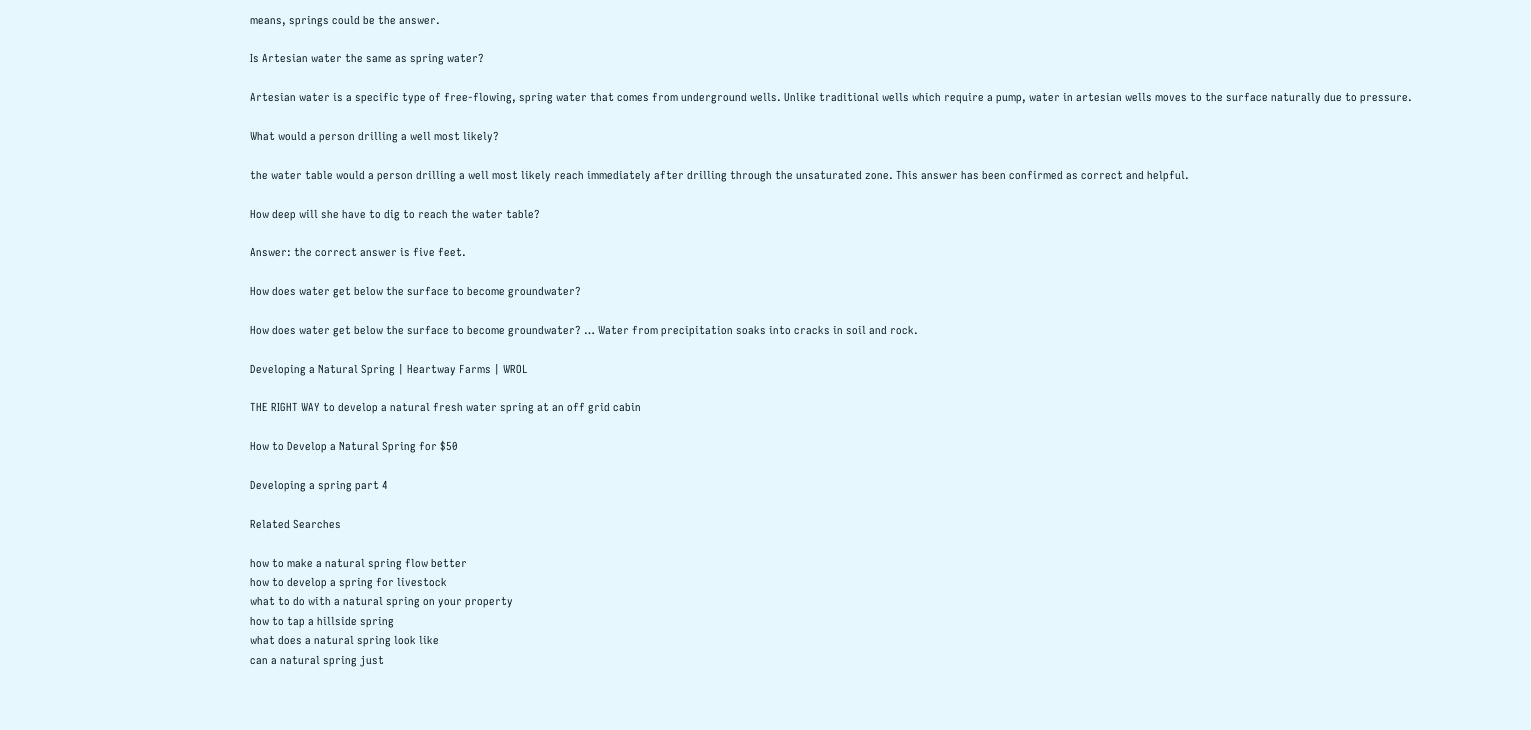means, springs could be the answer.

Is Artesian water the same as spring water?

Artesian water is a specific type of free-flowing, spring water that comes from underground wells. Unlike traditional wells which require a pump, water in artesian wells moves to the surface naturally due to pressure.

What would a person drilling a well most likely?

the water table would a person drilling a well most likely reach immediately after drilling through the unsaturated zone. This answer has been confirmed as correct and helpful.

How deep will she have to dig to reach the water table?

Answer: the correct answer is five feet.

How does water get below the surface to become groundwater?

How does water get below the surface to become groundwater? … Water from precipitation soaks into cracks in soil and rock.

Developing a Natural Spring | Heartway Farms | WROL

THE RIGHT WAY to develop a natural fresh water spring at an off grid cabin

How to Develop a Natural Spring for $50

Developing a spring part 4

Related Searches

how to make a natural spring flow better
how to develop a spring for livestock
what to do with a natural spring on your property
how to tap a hillside spring
what does a natural spring look like
can a natural spring just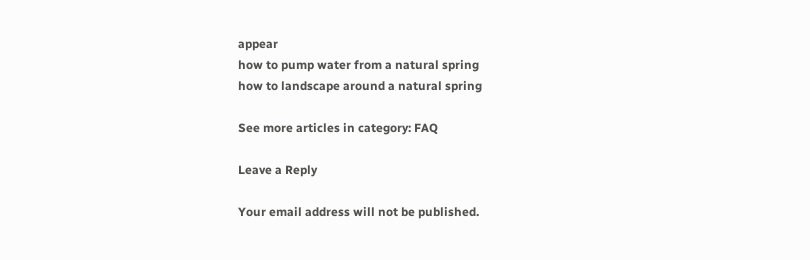appear
how to pump water from a natural spring
how to landscape around a natural spring

See more articles in category: FAQ

Leave a Reply

Your email address will not be published.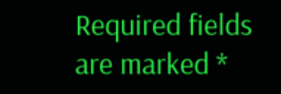Required fields are marked *